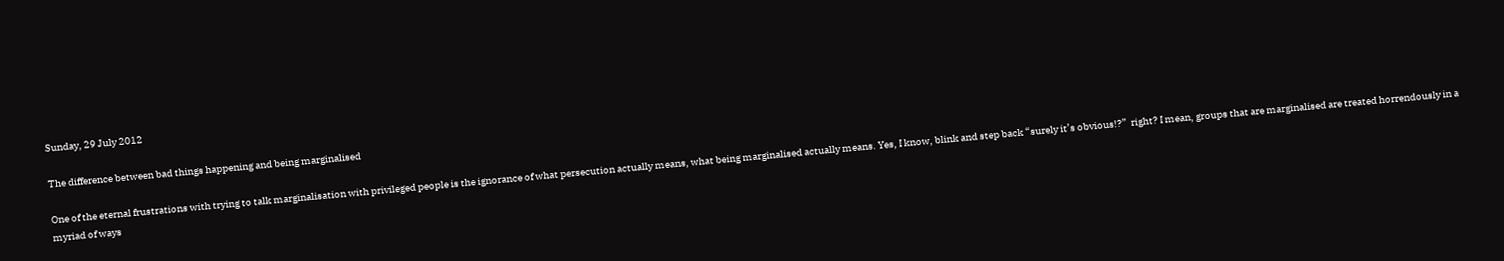Sunday, 29 July 2012

The difference between bad things happening and being marginalised

One of the eternal frustrations with trying to talk marginalisation with privileged people is the ignorance of what persecution actually means, what being marginalised actually means. Yes, I know, blink and step back “surely it’s obvious!?”  right? I mean, groups that are marginalised are treated horrendously in a myriad of ways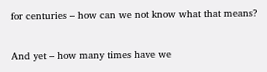for centuries – how can we not know what that means?

And yet – how many times have we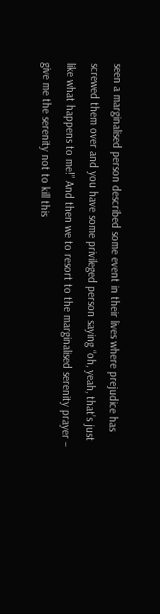seen a marginalised person described some event in their lives where prejudice has screwed them over and you have some privileged person saying “oh, yeah, that’s just like what happens to me!” And then we to resort to the marginalised serenity prayer – give me the serenity not to kill this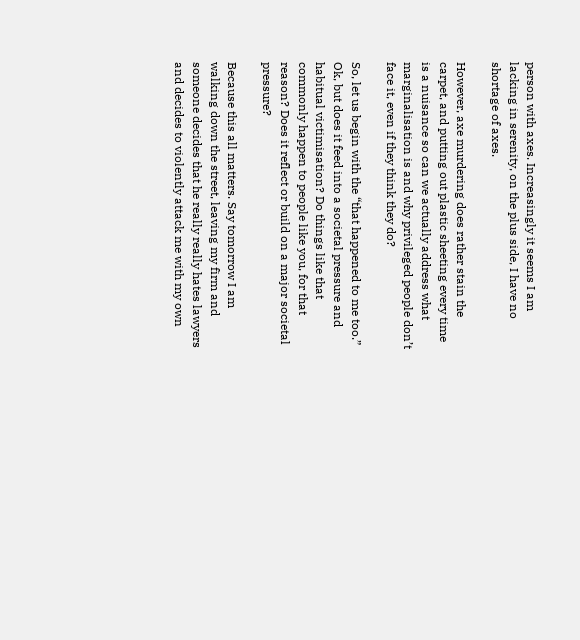person with axes. Increasingly it seems I am lacking in serenity, on the plus side, I have no shortage of axes.

However, axe murdering does rather stain the carpet, and putting out plastic sheeting every time is a nuisance so can we actually address what marginalisation is and why privileged people don’t face it, even if they think they do?

So, let us begin with the “that happened to me too.” Ok, but does it feed into a societal pressure and habitual victimisation? Do things like that commonly happen to people like you, for that reason? Does it reflect or build on a major societal pressure?

Because this all matters. Say tomorrow I am walking down the street, leaving my firm and someone decides that he really really hates lawyers and decides to violently attack me with my own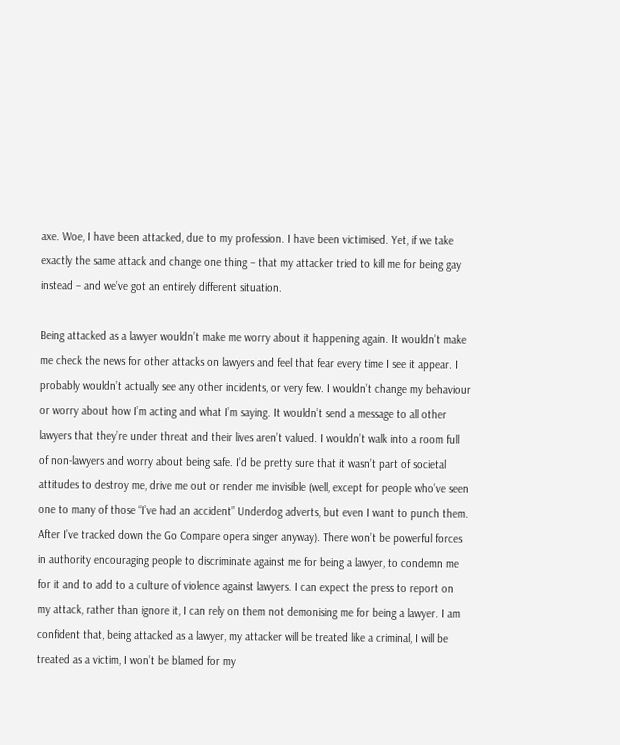axe. Woe, I have been attacked, due to my profession. I have been victimised. Yet, if we take exactly the same attack and change one thing – that my attacker tried to kill me for being gay instead – and we’ve got an entirely different situation.

Being attacked as a lawyer wouldn’t make me worry about it happening again. It wouldn’t make me check the news for other attacks on lawyers and feel that fear every time I see it appear. I probably wouldn’t actually see any other incidents, or very few. I wouldn’t change my behaviour or worry about how I’m acting and what I’m saying. It wouldn’t send a message to all other lawyers that they’re under threat and their lives aren’t valued. I wouldn’t walk into a room full of non-lawyers and worry about being safe. I’d be pretty sure that it wasn’t part of societal attitudes to destroy me, drive me out or render me invisible (well, except for people who’ve seen one to many of those “I’ve had an accident” Underdog adverts, but even I want to punch them. After I’ve tracked down the Go Compare opera singer anyway). There won’t be powerful forces in authority encouraging people to discriminate against me for being a lawyer, to condemn me for it and to add to a culture of violence against lawyers. I can expect the press to report on my attack, rather than ignore it, I can rely on them not demonising me for being a lawyer. I am confident that, being attacked as a lawyer, my attacker will be treated like a criminal, I will be treated as a victim, I won’t be blamed for my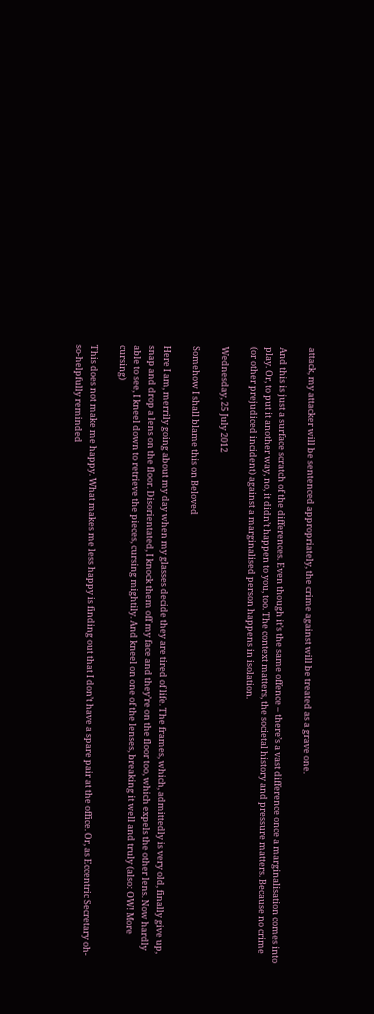attack, my attacker will be sentenced appropriately, the crime against will be treated as a grave one.

And this is just a surface scratch of the differences. Even though it’s the same offence – there’s a vast difference once a marginalisation comes into play. Or, to put it another way, no, it didn’t happen to you, too. The context matters, the societal history and pressure matters. Because no crime (or other prejudiced incident) against a marginalised person happens in isolation.

Wednesday, 25 July 2012

Somehow I shall blame this on Beloved

Here I am, merrily going about my day when my glasses decide they are tired of life. The frames, which, admittedly is very old, finally give up, snap and drop a lens on the floor. Disorientated, I knock them off my face and they’re on the floor too, which expels the other lens. Now hardly able to see, I kneel down to retrieve the pieces, cursing mightily. And kneel on one of the lenses, breaking it well and truly (also: OW! More cursing)

This does not make me happy. What makes me less happy is finding out that I don’t have a spare pair at the office. Or, as Eccentric Secretary oh-so-helpfully reminded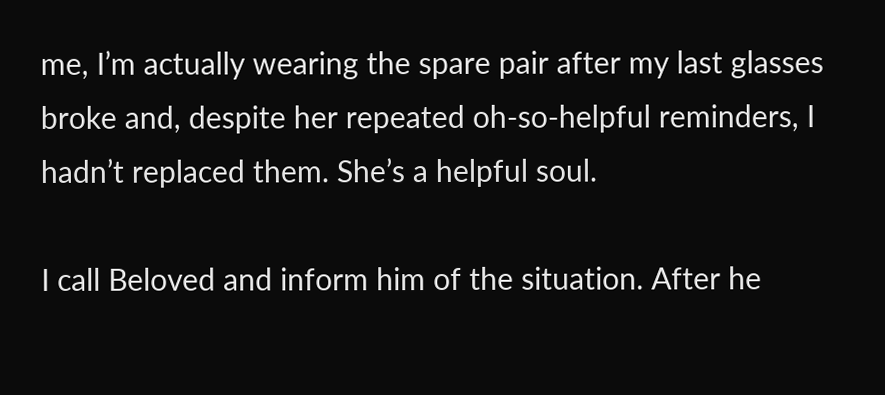me, I’m actually wearing the spare pair after my last glasses broke and, despite her repeated oh-so-helpful reminders, I hadn’t replaced them. She’s a helpful soul.

I call Beloved and inform him of the situation. After he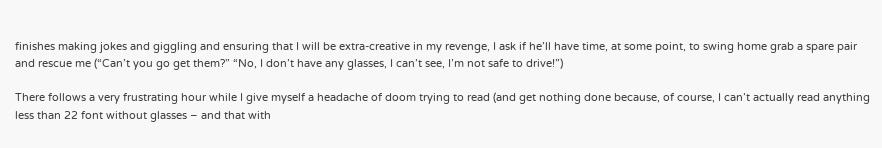finishes making jokes and giggling and ensuring that I will be extra-creative in my revenge, I ask if he’ll have time, at some point, to swing home grab a spare pair and rescue me (“Can’t you go get them?” “No, I don’t have any glasses, I can’t see, I’m not safe to drive!”)

There follows a very frustrating hour while I give myself a headache of doom trying to read (and get nothing done because, of course, I can’t actually read anything less than 22 font without glasses – and that with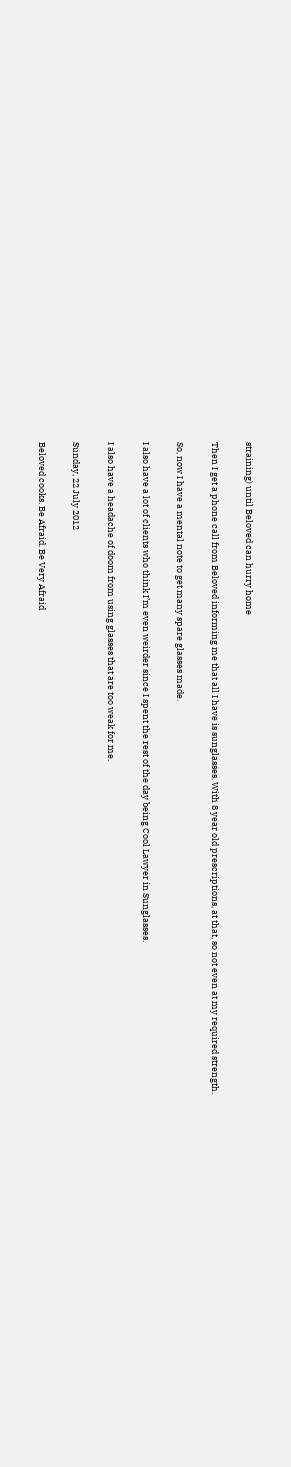straining) until Beloved can hurry home

Then I get a phone call from Beloved informing me that all I have is sunglasses. With 8 year old prescriptions, at that, so not even at my required strength.

So, now I have a mental note to get many spare glasses made.

I also have a lot of clients who think I’m even weirder since I spent the rest of the day being Cool Lawyer in Sunglasses.

I also have a headache of doom from using glasses that are too weak for me.

Sunday, 22 July 2012

Beloved cooks. Be Afraid. Be Very Afraid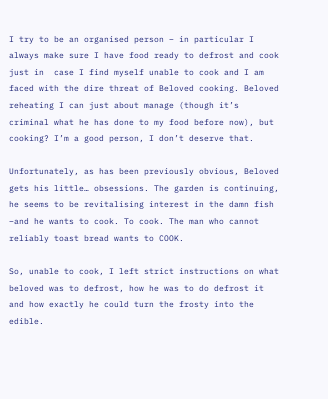I try to be an organised person – in particular I always make sure I have food ready to defrost and cook just in  case I find myself unable to cook and I am faced with the dire threat of Beloved cooking. Beloved reheating I can just about manage (though it’s criminal what he has done to my food before now), but cooking? I’m a good person, I don’t deserve that.

Unfortunately, as has been previously obvious, Beloved gets his little… obsessions. The garden is continuing, he seems to be revitalising interest in the damn fish –and he wants to cook. To cook. The man who cannot reliably toast bread wants to COOK.

So, unable to cook, I left strict instructions on what beloved was to defrost, how he was to do defrost it and how exactly he could turn the frosty into the edible.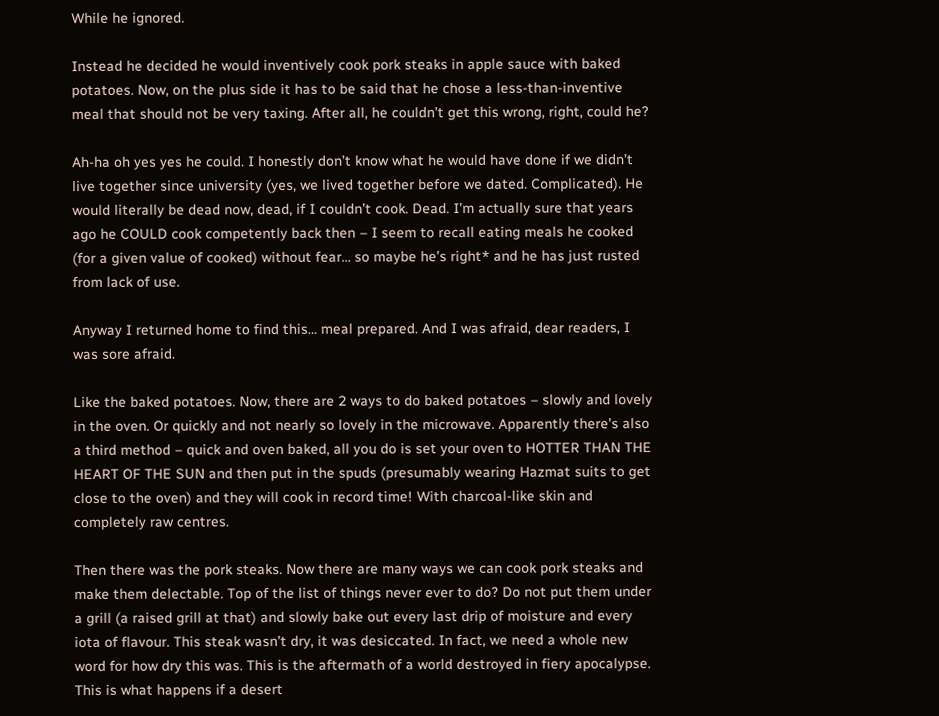While he ignored.

Instead he decided he would inventively cook pork steaks in apple sauce with baked potatoes. Now, on the plus side it has to be said that he chose a less-than-inventive meal that should not be very taxing. After all, he couldn’t get this wrong, right, could he?

Ah-ha oh yes yes he could. I honestly don’t know what he would have done if we didn’t live together since university (yes, we lived together before we dated. Complicated). He would literally be dead now, dead, if I couldn’t cook. Dead. I’m actually sure that years ago he COULD cook competently back then – I seem to recall eating meals he cooked (for a given value of cooked) without fear… so maybe he’s right* and he has just rusted from lack of use.

Anyway I returned home to find this… meal prepared. And I was afraid, dear readers, I was sore afraid.

Like the baked potatoes. Now, there are 2 ways to do baked potatoes – slowly and lovely in the oven. Or quickly and not nearly so lovely in the microwave. Apparently there’s also a third method – quick and oven baked, all you do is set your oven to HOTTER THAN THE HEART OF THE SUN and then put in the spuds (presumably wearing Hazmat suits to get close to the oven) and they will cook in record time! With charcoal-like skin and completely raw centres.

Then there was the pork steaks. Now there are many ways we can cook pork steaks and make them delectable. Top of the list of things never ever to do? Do not put them under a grill (a raised grill at that) and slowly bake out every last drip of moisture and every iota of flavour. This steak wasn’t dry, it was desiccated. In fact, we need a whole new word for how dry this was. This is the aftermath of a world destroyed in fiery apocalypse. This is what happens if a desert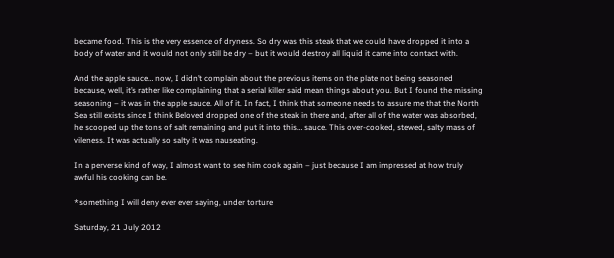became food. This is the very essence of dryness. So dry was this steak that we could have dropped it into a body of water and it would not only still be dry – but it would destroy all liquid it came into contact with.

And the apple sauce… now, I didn’t complain about the previous items on the plate not being seasoned because, well, it’s rather like complaining that a serial killer said mean things about you. But I found the missing seasoning – it was in the apple sauce. All of it. In fact, I think that someone needs to assure me that the North Sea still exists since I think Beloved dropped one of the steak in there and, after all of the water was absorbed, he scooped up the tons of salt remaining and put it into this… sauce. This over-cooked, stewed, salty mass of vileness. It was actually so salty it was nauseating.

In a perverse kind of way, I almost want to see him cook again – just because I am impressed at how truly awful his cooking can be.

*something I will deny ever ever saying, under torture

Saturday, 21 July 2012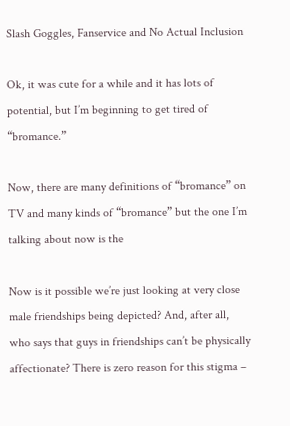Slash Goggles, Fanservice and No Actual Inclusion

Ok, it was cute for a while and it has lots of potential, but I’m beginning to get tired of “bromance.”

Now, there are many definitions of “bromance” on TV and many kinds of “bromance” but the one I’m talking about now is the

Now is it possible we’re just looking at very close male friendships being depicted? And, after all, who says that guys in friendships can’t be physically affectionate? There is zero reason for this stigma –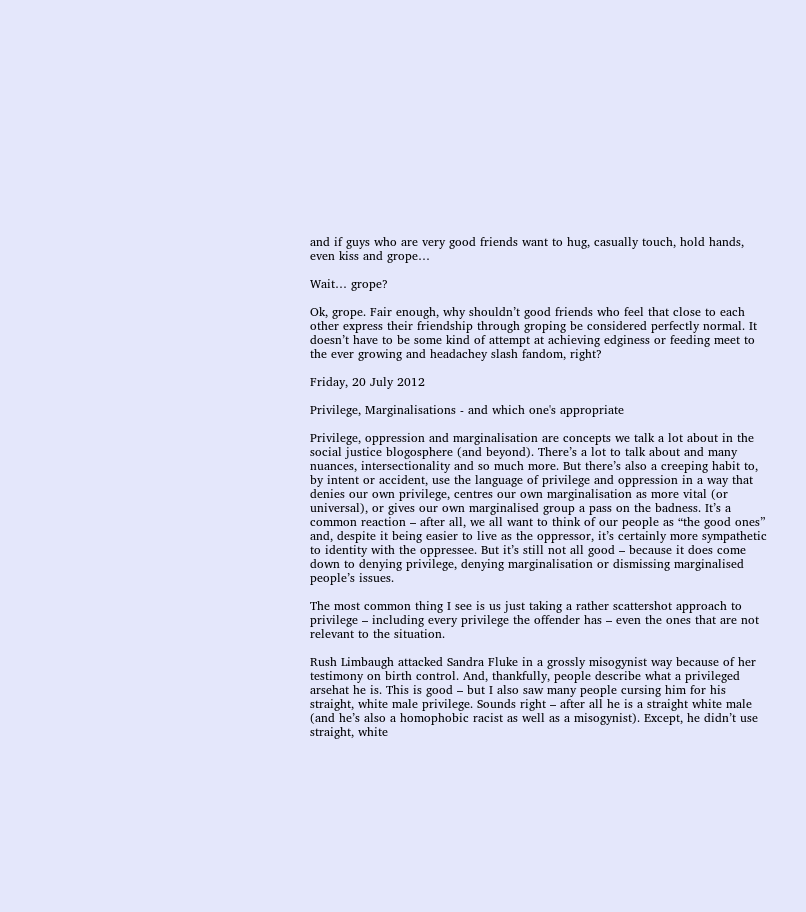and if guys who are very good friends want to hug, casually touch, hold hands, even kiss and grope…

Wait… grope?

Ok, grope. Fair enough, why shouldn’t good friends who feel that close to each other express their friendship through groping be considered perfectly normal. It doesn’t have to be some kind of attempt at achieving edginess or feeding meet to the ever growing and headachey slash fandom, right?

Friday, 20 July 2012

Privilege, Marginalisations - and which one's appropriate

Privilege, oppression and marginalisation are concepts we talk a lot about in the social justice blogosphere (and beyond). There’s a lot to talk about and many nuances, intersectionality and so much more. But there’s also a creeping habit to, by intent or accident, use the language of privilege and oppression in a way that denies our own privilege, centres our own marginalisation as more vital (or universal), or gives our own marginalised group a pass on the badness. It’s a common reaction – after all, we all want to think of our people as “the good ones” and, despite it being easier to live as the oppressor, it’s certainly more sympathetic to identity with the oppressee. But it’s still not all good – because it does come down to denying privilege, denying marginalisation or dismissing marginalised people’s issues.

The most common thing I see is us just taking a rather scattershot approach to privilege – including every privilege the offender has – even the ones that are not relevant to the situation.

Rush Limbaugh attacked Sandra Fluke in a grossly misogynist way because of her testimony on birth control. And, thankfully, people describe what a privileged arsehat he is. This is good – but I also saw many people cursing him for his straight, white male privilege. Sounds right – after all he is a straight white male (and he’s also a homophobic racist as well as a misogynist). Except, he didn’t use straight, white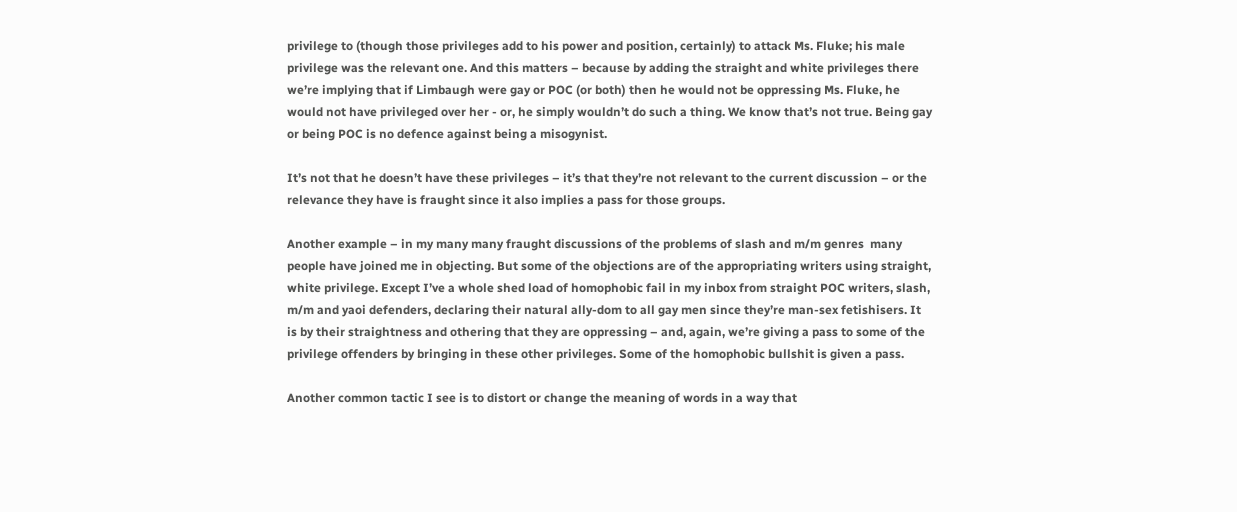privilege to (though those privileges add to his power and position, certainly) to attack Ms. Fluke; his male privilege was the relevant one. And this matters – because by adding the straight and white privileges there we’re implying that if Limbaugh were gay or POC (or both) then he would not be oppressing Ms. Fluke, he would not have privileged over her - or, he simply wouldn’t do such a thing. We know that’s not true. Being gay or being POC is no defence against being a misogynist.

It’s not that he doesn’t have these privileges – it’s that they’re not relevant to the current discussion – or the relevance they have is fraught since it also implies a pass for those groups.

Another example – in my many many fraught discussions of the problems of slash and m/m genres  many people have joined me in objecting. But some of the objections are of the appropriating writers using straight, white privilege. Except I’ve a whole shed load of homophobic fail in my inbox from straight POC writers, slash, m/m and yaoi defenders, declaring their natural ally-dom to all gay men since they’re man-sex fetishisers. It is by their straightness and othering that they are oppressing – and, again, we’re giving a pass to some of the privilege offenders by bringing in these other privileges. Some of the homophobic bullshit is given a pass.

Another common tactic I see is to distort or change the meaning of words in a way that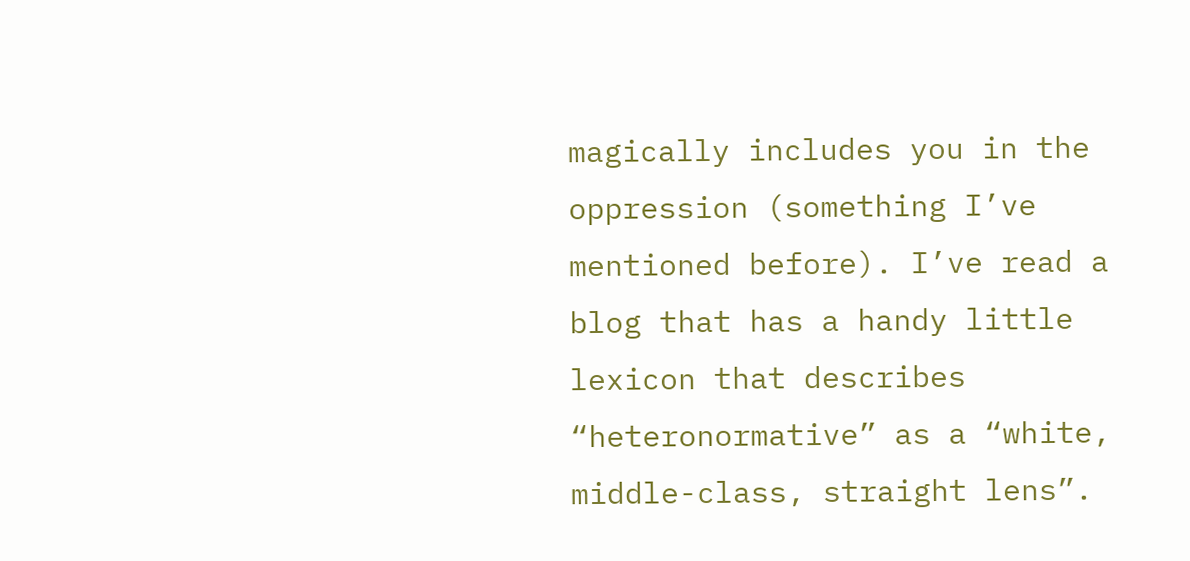magically includes you in the oppression (something I’ve mentioned before). I’ve read a blog that has a handy little lexicon that describes “heteronormative” as a “white, middle-class, straight lens”.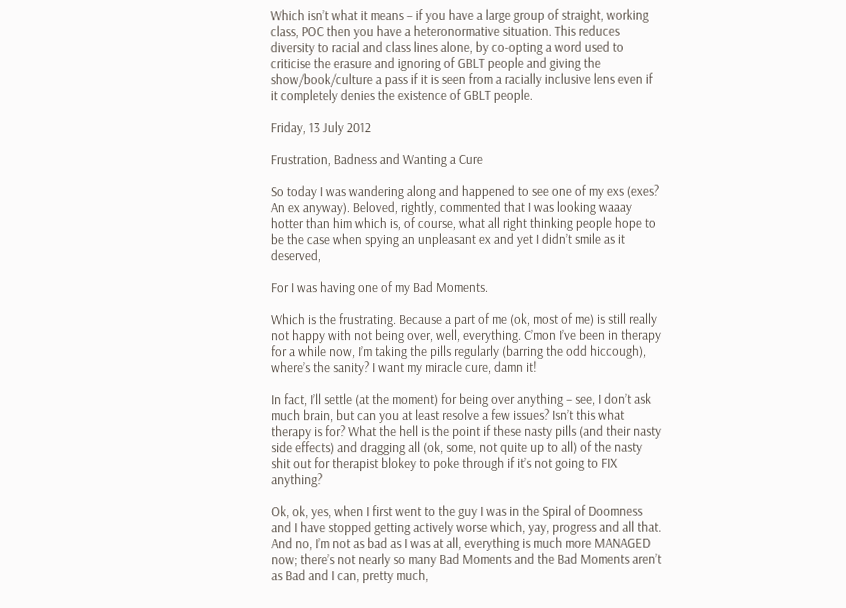Which isn’t what it means – if you have a large group of straight, working class, POC then you have a heteronormative situation. This reduces diversity to racial and class lines alone, by co-opting a word used to criticise the erasure and ignoring of GBLT people and giving the show/book/culture a pass if it is seen from a racially inclusive lens even if it completely denies the existence of GBLT people.

Friday, 13 July 2012

Frustration, Badness and Wanting a Cure

So today I was wandering along and happened to see one of my exs (exes? An ex anyway). Beloved, rightly, commented that I was looking waaay hotter than him which is, of course, what all right thinking people hope to be the case when spying an unpleasant ex and yet I didn’t smile as it deserved,

For I was having one of my Bad Moments.

Which is the frustrating. Because a part of me (ok, most of me) is still really not happy with not being over, well, everything. C’mon I’ve been in therapy for a while now, I’m taking the pills regularly (barring the odd hiccough), where’s the sanity? I want my miracle cure, damn it!

In fact, I’ll settle (at the moment) for being over anything – see, I don’t ask much brain, but can you at least resolve a few issues? Isn’t this what therapy is for? What the hell is the point if these nasty pills (and their nasty side effects) and dragging all (ok, some, not quite up to all) of the nasty shit out for therapist blokey to poke through if it’s not going to FIX anything?

Ok, ok, yes, when I first went to the guy I was in the Spiral of Doomness and I have stopped getting actively worse which, yay, progress and all that. And no, I’m not as bad as I was at all, everything is much more MANAGED now; there’s not nearly so many Bad Moments and the Bad Moments aren’t as Bad and I can, pretty much,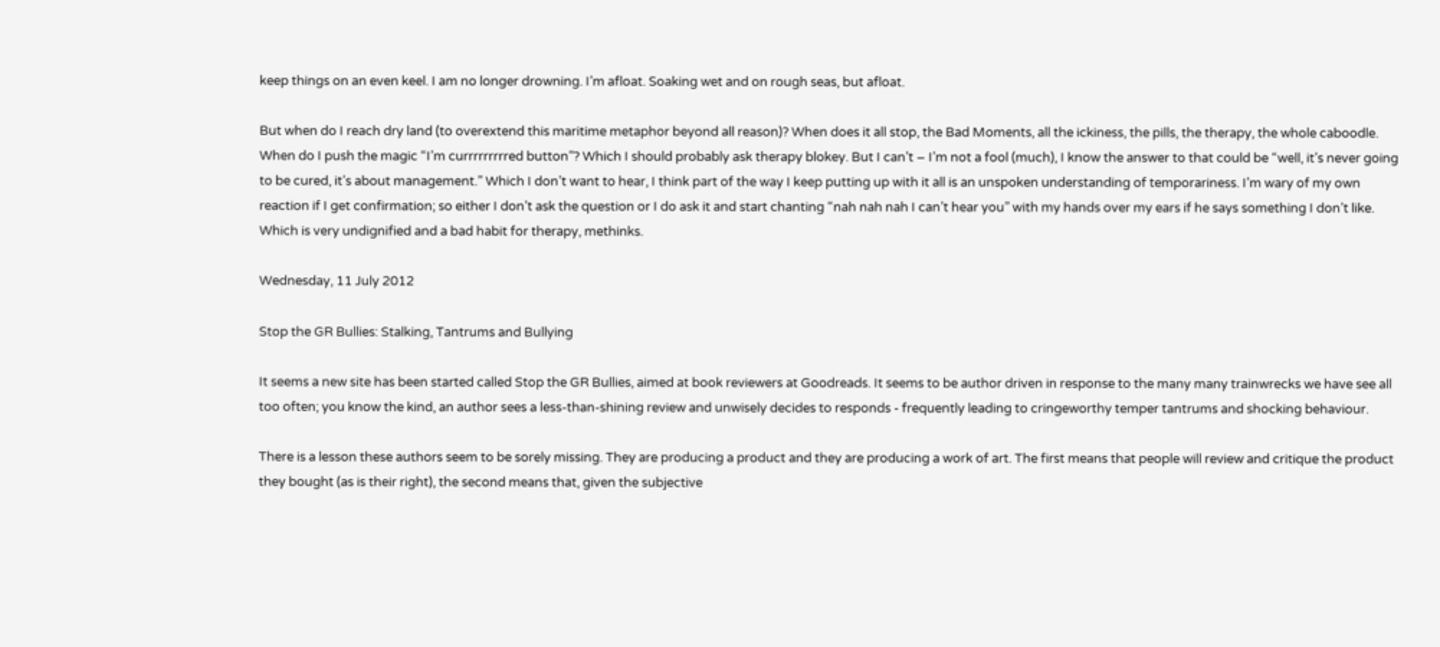keep things on an even keel. I am no longer drowning. I’m afloat. Soaking wet and on rough seas, but afloat.

But when do I reach dry land (to overextend this maritime metaphor beyond all reason)? When does it all stop, the Bad Moments, all the ickiness, the pills, the therapy, the whole caboodle. When do I push the magic “I’m currrrrrrrred button”? Which I should probably ask therapy blokey. But I can’t – I’m not a fool (much), I know the answer to that could be “well, it’s never going to be cured, it’s about management.” Which I don’t want to hear, I think part of the way I keep putting up with it all is an unspoken understanding of temporariness. I’m wary of my own reaction if I get confirmation; so either I don’t ask the question or I do ask it and start chanting “nah nah nah I can’t hear you” with my hands over my ears if he says something I don’t like. Which is very undignified and a bad habit for therapy, methinks.

Wednesday, 11 July 2012

Stop the GR Bullies: Stalking, Tantrums and Bullying

It seems a new site has been started called Stop the GR Bullies, aimed at book reviewers at Goodreads. It seems to be author driven in response to the many many trainwrecks we have see all too often; you know the kind, an author sees a less-than-shining review and unwisely decides to responds - frequently leading to cringeworthy temper tantrums and shocking behaviour.

There is a lesson these authors seem to be sorely missing. They are producing a product and they are producing a work of art. The first means that people will review and critique the product they bought (as is their right), the second means that, given the subjective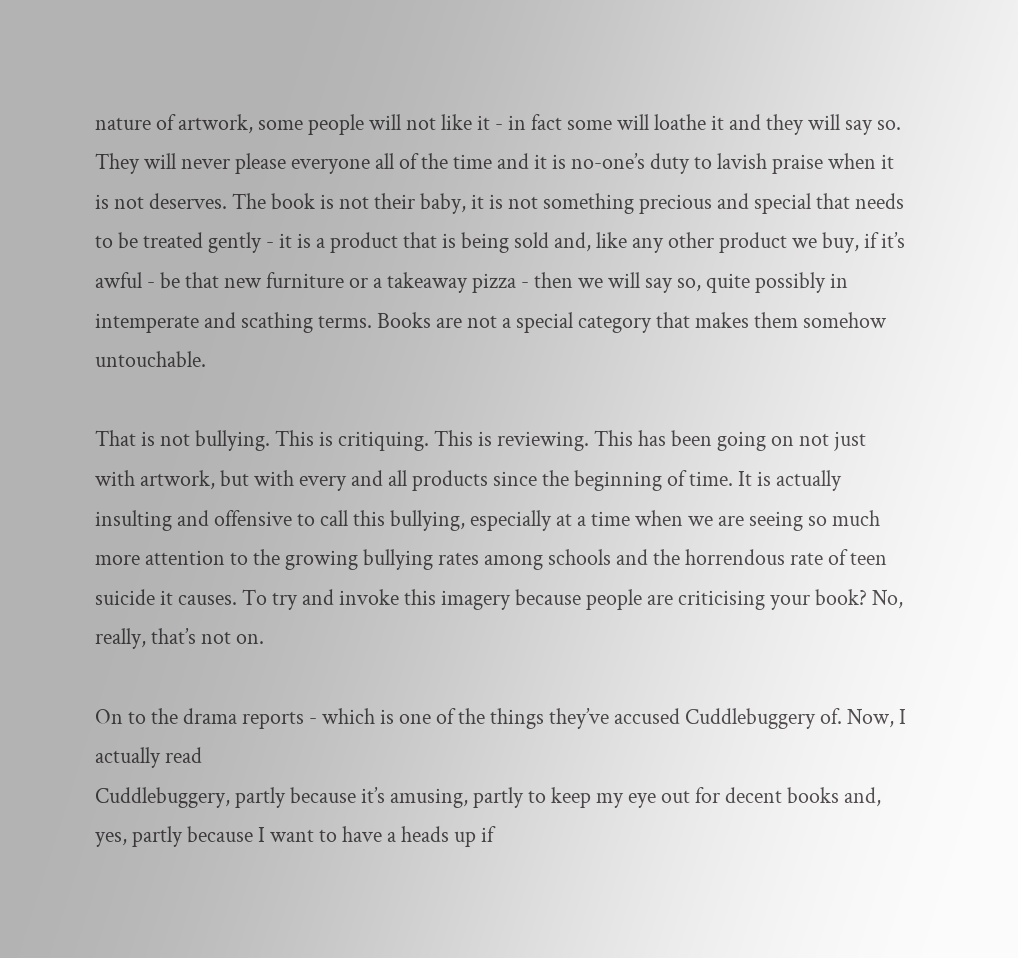nature of artwork, some people will not like it - in fact some will loathe it and they will say so. They will never please everyone all of the time and it is no-one’s duty to lavish praise when it is not deserves. The book is not their baby, it is not something precious and special that needs to be treated gently - it is a product that is being sold and, like any other product we buy, if it’s awful - be that new furniture or a takeaway pizza - then we will say so, quite possibly in intemperate and scathing terms. Books are not a special category that makes them somehow untouchable.

That is not bullying. This is critiquing. This is reviewing. This has been going on not just with artwork, but with every and all products since the beginning of time. It is actually insulting and offensive to call this bullying, especially at a time when we are seeing so much more attention to the growing bullying rates among schools and the horrendous rate of teen suicide it causes. To try and invoke this imagery because people are criticising your book? No, really, that’s not on.

On to the drama reports - which is one of the things they’ve accused Cuddlebuggery of. Now, I actually read
Cuddlebuggery, partly because it’s amusing, partly to keep my eye out for decent books and, yes, partly because I want to have a heads up if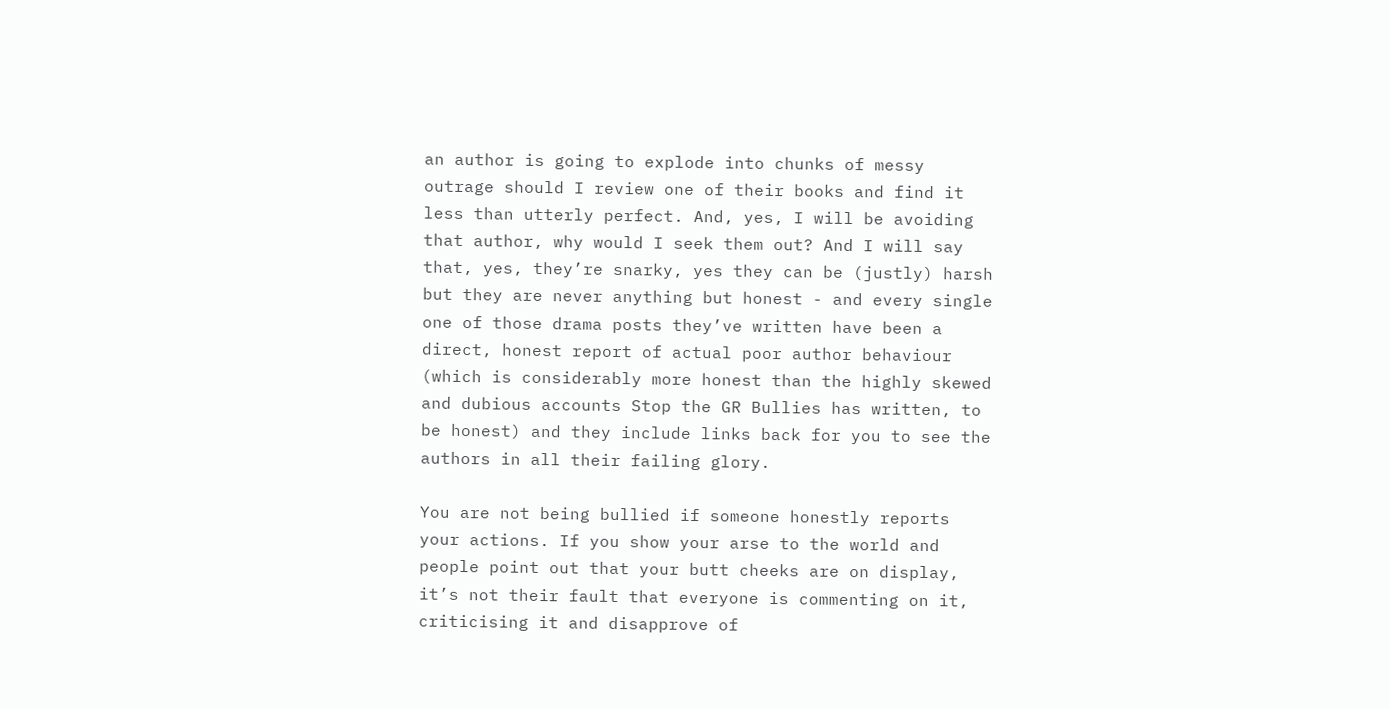an author is going to explode into chunks of messy outrage should I review one of their books and find it less than utterly perfect. And, yes, I will be avoiding that author, why would I seek them out? And I will say that, yes, they’re snarky, yes they can be (justly) harsh but they are never anything but honest - and every single one of those drama posts they’ve written have been a direct, honest report of actual poor author behaviour (which is considerably more honest than the highly skewed and dubious accounts Stop the GR Bullies has written, to be honest) and they include links back for you to see the authors in all their failing glory.

You are not being bullied if someone honestly reports your actions. If you show your arse to the world and people point out that your butt cheeks are on display, it’s not their fault that everyone is commenting on it, criticising it and disapprove of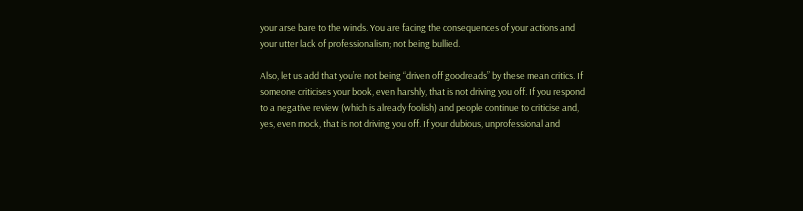your arse bare to the winds. You are facing the consequences of your actions and your utter lack of professionalism; not being bullied.

Also, let us add that you’re not being “driven off goodreads” by these mean critics. If someone criticises your book, even harshly, that is not driving you off. If you respond to a negative review (which is already foolish) and people continue to criticise and, yes, even mock, that is not driving you off. If your dubious, unprofessional and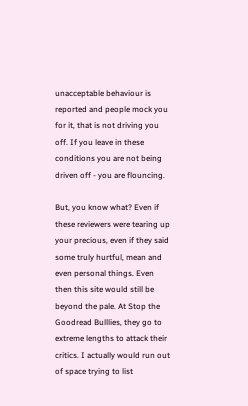unacceptable behaviour is reported and people mock you for it, that is not driving you off. If you leave in these conditions you are not being driven off - you are flouncing.

But, you know what? Even if these reviewers were tearing up your precious, even if they said some truly hurtful, mean and even personal things. Even then this site would still be beyond the pale. At Stop the Goodread Bulllies, they go to extreme lengths to attack their critics. I actually would run out of space trying to list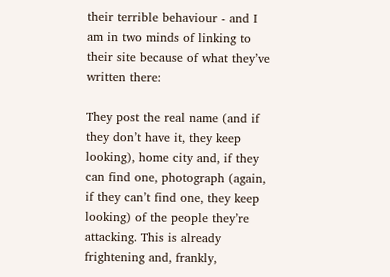their terrible behaviour - and I am in two minds of linking to their site because of what they’ve written there:

They post the real name (and if they don’t have it, they keep looking), home city and, if they can find one, photograph (again, if they can’t find one, they keep looking) of the people they’re attacking. This is already frightening and, frankly,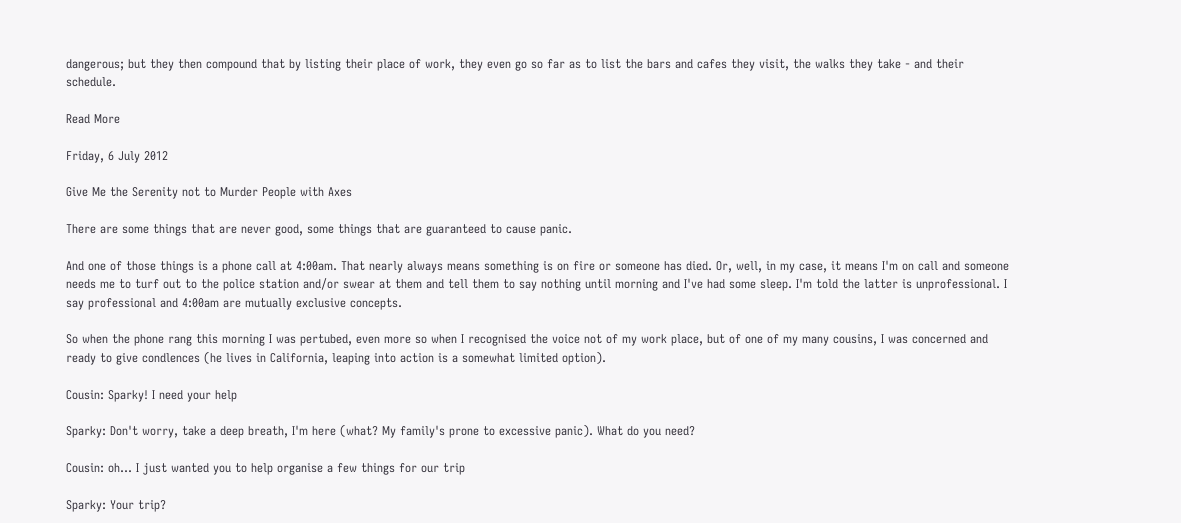dangerous; but they then compound that by listing their place of work, they even go so far as to list the bars and cafes they visit, the walks they take - and their schedule.

Read More

Friday, 6 July 2012

Give Me the Serenity not to Murder People with Axes

There are some things that are never good, some things that are guaranteed to cause panic.

And one of those things is a phone call at 4:00am. That nearly always means something is on fire or someone has died. Or, well, in my case, it means I'm on call and someone needs me to turf out to the police station and/or swear at them and tell them to say nothing until morning and I've had some sleep. I'm told the latter is unprofessional. I say professional and 4:00am are mutually exclusive concepts.

So when the phone rang this morning I was pertubed, even more so when I recognised the voice not of my work place, but of one of my many cousins, I was concerned and ready to give condlences (he lives in California, leaping into action is a somewhat limited option).

Cousin: Sparky! I need your help

Sparky: Don't worry, take a deep breath, I'm here (what? My family's prone to excessive panic). What do you need?

Cousin: oh... I just wanted you to help organise a few things for our trip

Sparky: Your trip?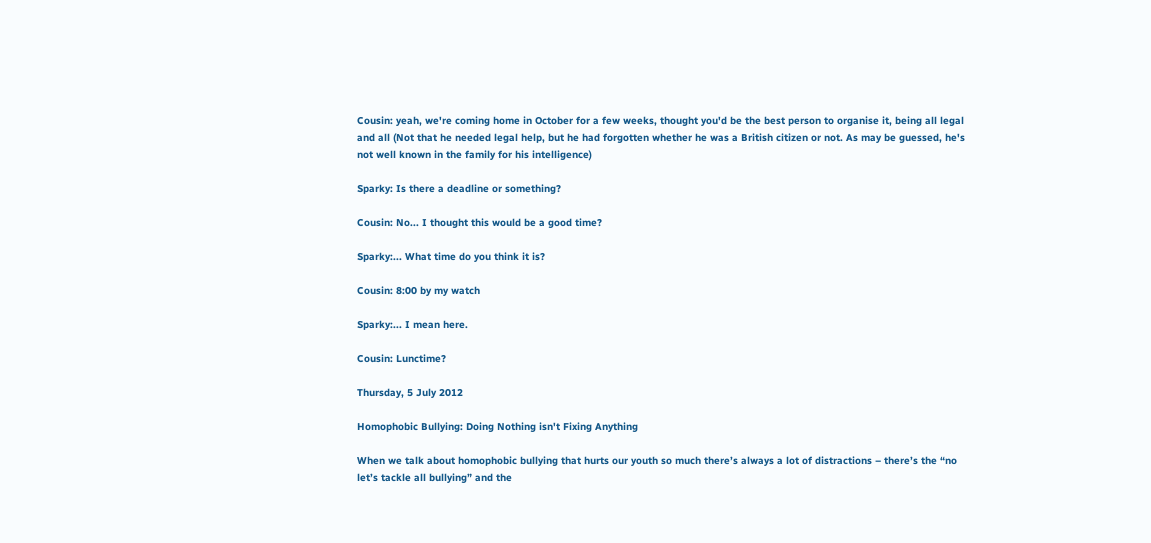Cousin: yeah, we're coming home in October for a few weeks, thought you'd be the best person to organise it, being all legal and all (Not that he needed legal help, but he had forgotten whether he was a British citizen or not. As may be guessed, he's not well known in the family for his intelligence)

Sparky: Is there a deadline or something?

Cousin: No... I thought this would be a good time?

Sparky:... What time do you think it is?

Cousin: 8:00 by my watch

Sparky:... I mean here.

Cousin: Lunctime?

Thursday, 5 July 2012

Homophobic Bullying: Doing Nothing isn't Fixing Anything

When we talk about homophobic bullying that hurts our youth so much there’s always a lot of distractions – there’s the “no let’s tackle all bullying” and the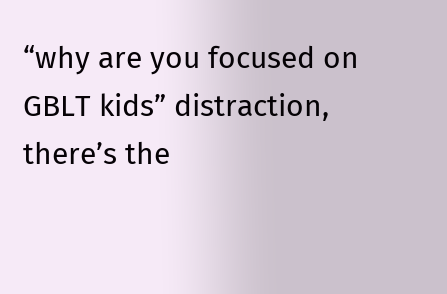“why are you focused on GBLT kids” distraction, there’s the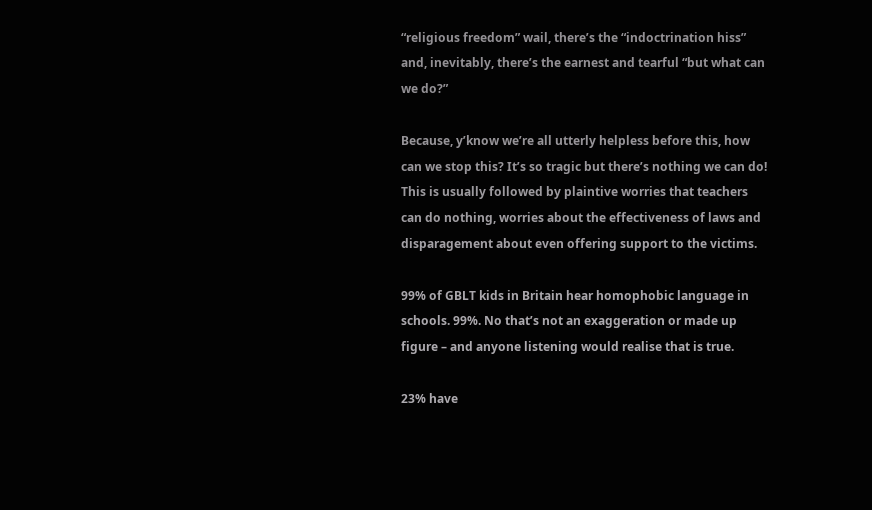“religious freedom” wail, there’s the “indoctrination hiss” and, inevitably, there’s the earnest and tearful “but what can we do?”

Because, y’know we’re all utterly helpless before this, how can we stop this? It’s so tragic but there’s nothing we can do! This is usually followed by plaintive worries that teachers can do nothing, worries about the effectiveness of laws and disparagement about even offering support to the victims.

99% of GBLT kids in Britain hear homophobic language in schools. 99%. No that’s not an exaggeration or made up figure – and anyone listening would realise that is true.

23% have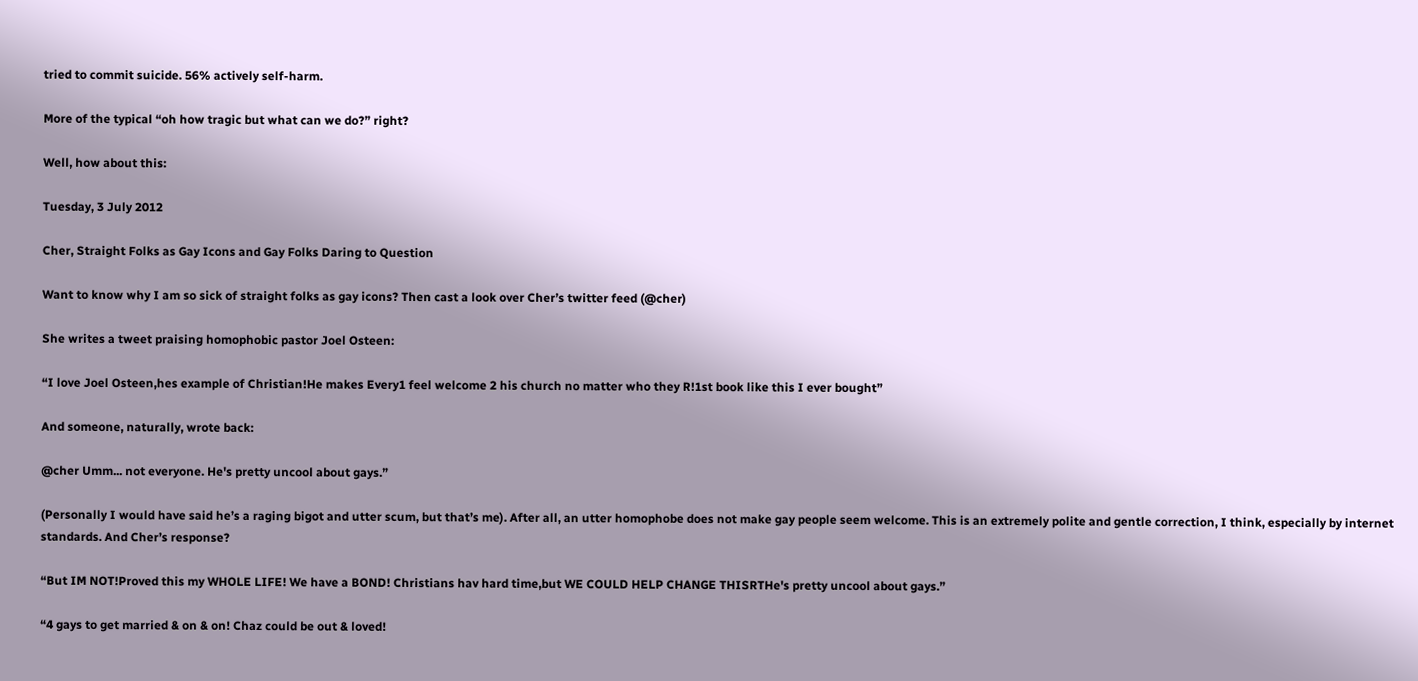tried to commit suicide. 56% actively self-harm.

More of the typical “oh how tragic but what can we do?” right?

Well, how about this:

Tuesday, 3 July 2012

Cher, Straight Folks as Gay Icons and Gay Folks Daring to Question

Want to know why I am so sick of straight folks as gay icons? Then cast a look over Cher’s twitter feed (@cher)

She writes a tweet praising homophobic pastor Joel Osteen:

“I love Joel Osteen,hes example of Christian!He makes Every1 feel welcome 2 his church no matter who they R!1st book like this I ever bought”

And someone, naturally, wrote back:

@cher Umm... not everyone. He's pretty uncool about gays.”

(Personally I would have said he’s a raging bigot and utter scum, but that’s me). After all, an utter homophobe does not make gay people seem welcome. This is an extremely polite and gentle correction, I think, especially by internet standards. And Cher’s response?

“But IM NOT!Proved this my WHOLE LIFE! We have a BOND! Christians hav hard time,but WE COULD HELP CHANGE THISRTHe's pretty uncool about gays.”

“4 gays to get married & on & on! Chaz could be out & loved!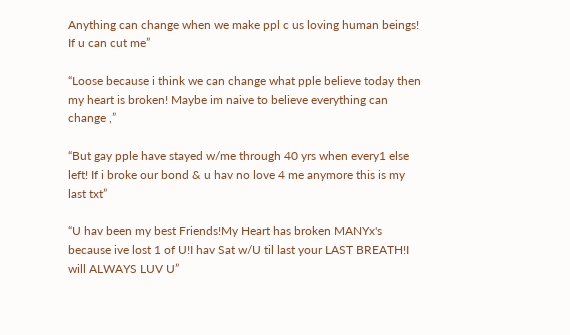Anything can change when we make ppl c us loving human beings! If u can cut me”

“Loose because i think we can change what pple believe today then my heart is broken! Maybe im naive to believe everything can change ,”

“But gay pple have stayed w/me through 40 yrs when every1 else left! If i broke our bond & u hav no love 4 me anymore this is my last txt”

“U hav been my best Friends!My Heart has broken MANYx's because ive lost 1 of U!I hav Sat w/U til last your LAST BREATH!I will ALWAYS LUV U”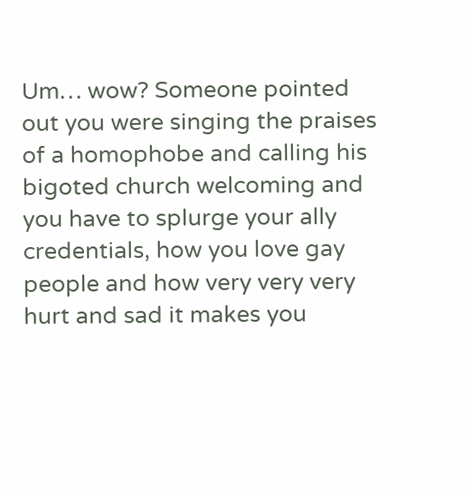Um… wow? Someone pointed out you were singing the praises of a homophobe and calling his bigoted church welcoming and you have to splurge your ally credentials, how you love gay people and how very very very hurt and sad it makes you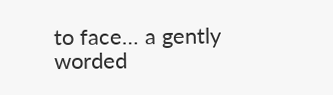to face… a gently worded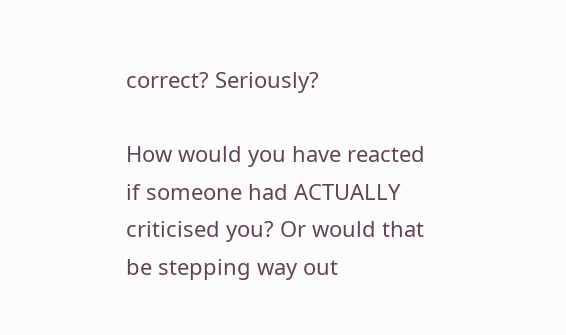correct? Seriously?

How would you have reacted if someone had ACTUALLY criticised you? Or would that be stepping way out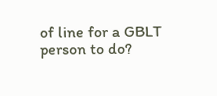of line for a GBLT person to do?